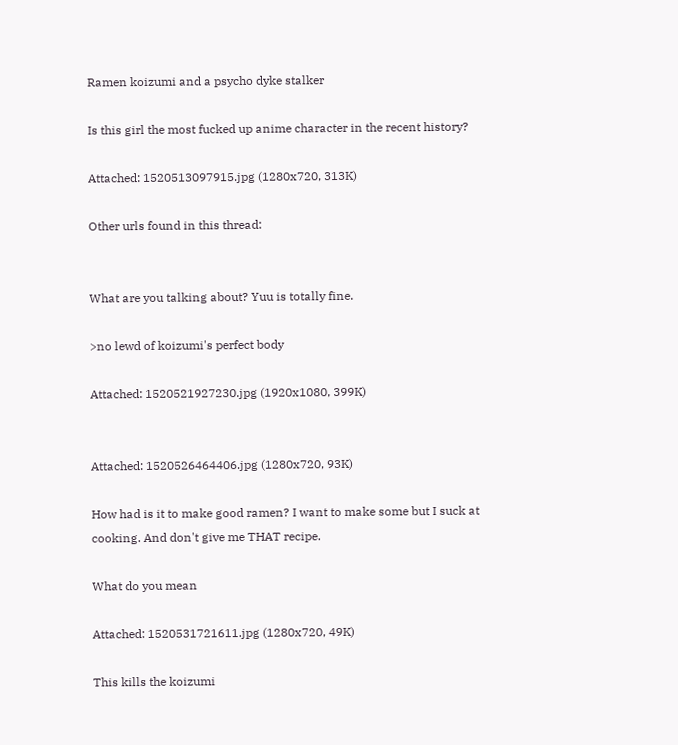Ramen koizumi and a psycho dyke stalker

Is this girl the most fucked up anime character in the recent history?

Attached: 1520513097915.jpg (1280x720, 313K)

Other urls found in this thread:


What are you talking about? Yuu is totally fine.

>no lewd of koizumi's perfect body

Attached: 1520521927230.jpg (1920x1080, 399K)


Attached: 1520526464406.jpg (1280x720, 93K)

How had is it to make good ramen? I want to make some but I suck at cooking. And don't give me THAT recipe.

What do you mean

Attached: 1520531721611.jpg (1280x720, 49K)

This kills the koizumi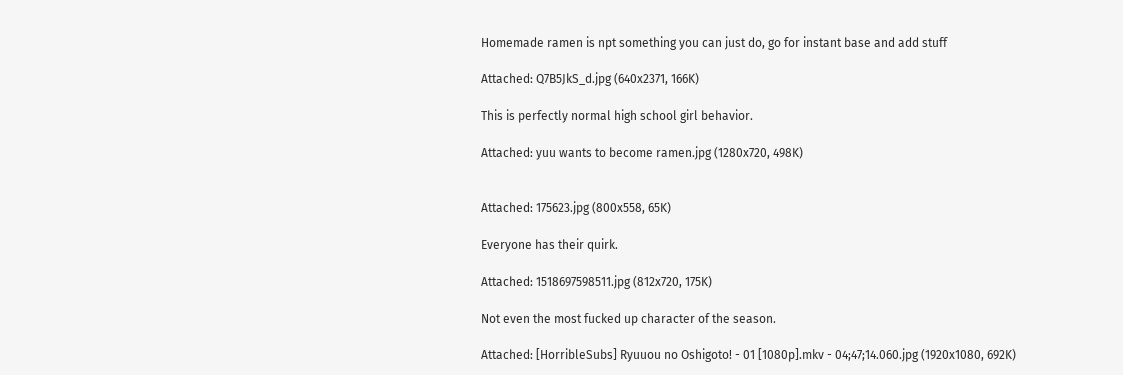Homemade ramen is npt something you can just do, go for instant base and add stuff

Attached: Q7B5JkS_d.jpg (640x2371, 166K)

This is perfectly normal high school girl behavior.

Attached: yuu wants to become ramen.jpg (1280x720, 498K)


Attached: 175623.jpg (800x558, 65K)

Everyone has their quirk.

Attached: 1518697598511.jpg (812x720, 175K)

Not even the most fucked up character of the season.

Attached: [HorribleSubs] Ryuuou no Oshigoto! - 01 [1080p].mkv - 04;47;14.060.jpg (1920x1080, 692K)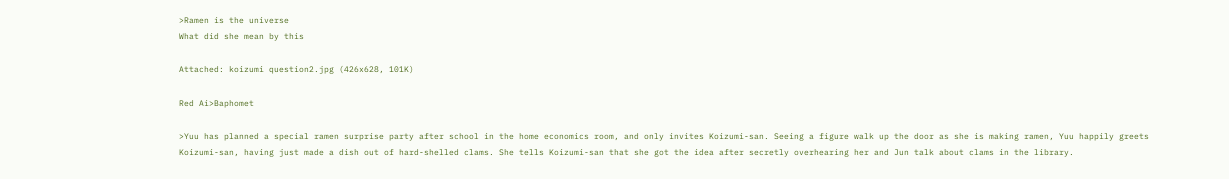>Ramen is the universe
What did she mean by this

Attached: koizumi question2.jpg (426x628, 101K)

Red Ai>Baphomet

>Yuu has planned a special ramen surprise party after school in the home economics room, and only invites Koizumi-san. Seeing a figure walk up the door as she is making ramen, Yuu happily greets Koizumi-san, having just made a dish out of hard-shelled clams. She tells Koizumi-san that she got the idea after secretly overhearing her and Jun talk about clams in the library.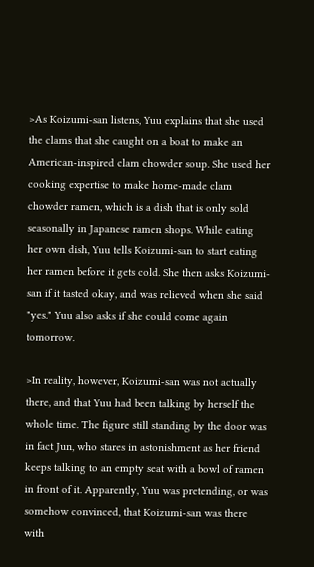>As Koizumi-san listens, Yuu explains that she used the clams that she caught on a boat to make an American-inspired clam chowder soup. She used her cooking expertise to make home-made clam chowder ramen, which is a dish that is only sold seasonally in Japanese ramen shops. While eating her own dish, Yuu tells Koizumi-san to start eating her ramen before it gets cold. She then asks Koizumi-san if it tasted okay, and was relieved when she said "yes." Yuu also asks if she could come again tomorrow.

>In reality, however, Koizumi-san was not actually there, and that Yuu had been talking by herself the whole time. The figure still standing by the door was in fact Jun, who stares in astonishment as her friend keeps talking to an empty seat with a bowl of ramen in front of it. Apparently, Yuu was pretending, or was somehow convinced, that Koizumi-san was there with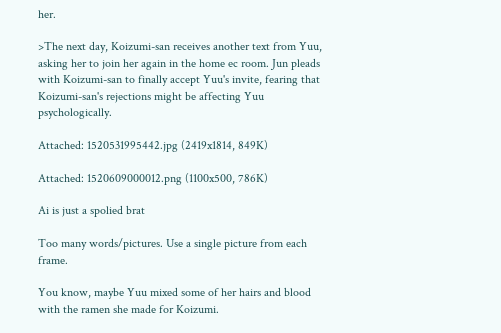her.

>The next day, Koizumi-san receives another text from Yuu, asking her to join her again in the home ec room. Jun pleads with Koizumi-san to finally accept Yuu's invite, fearing that Koizumi-san's rejections might be affecting Yuu psychologically.

Attached: 1520531995442.jpg (2419x1814, 849K)

Attached: 1520609000012.png (1100x500, 786K)

Ai is just a spolied brat

Too many words/pictures. Use a single picture from each frame.

You know, maybe Yuu mixed some of her hairs and blood with the ramen she made for Koizumi.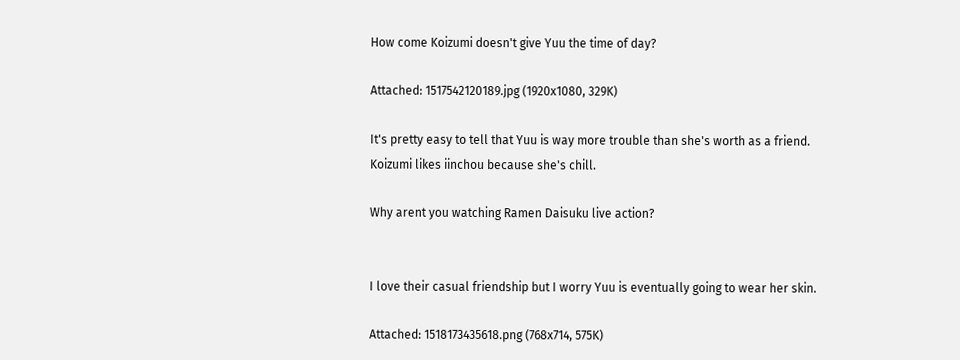How come Koizumi doesn't give Yuu the time of day?

Attached: 1517542120189.jpg (1920x1080, 329K)

It's pretty easy to tell that Yuu is way more trouble than she's worth as a friend.
Koizumi likes iinchou because she's chill.

Why arent you watching Ramen Daisuku live action?


I love their casual friendship but I worry Yuu is eventually going to wear her skin.

Attached: 1518173435618.png (768x714, 575K)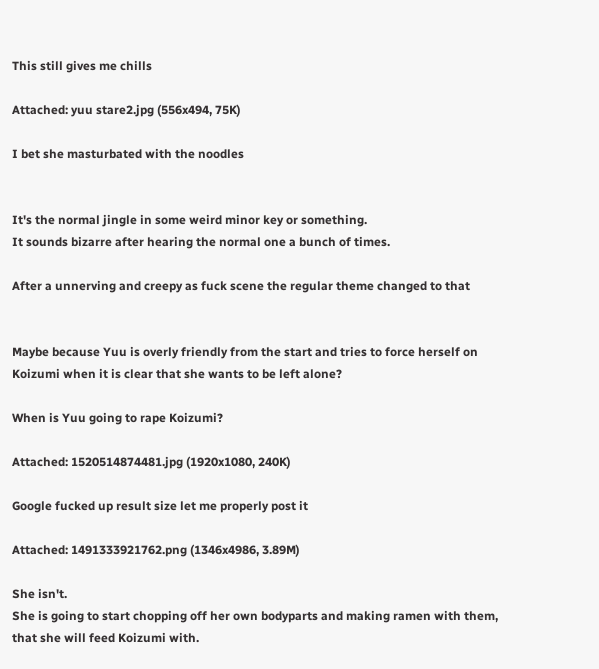This still gives me chills

Attached: yuu stare2.jpg (556x494, 75K)

I bet she masturbated with the noodles


It's the normal jingle in some weird minor key or something.
It sounds bizarre after hearing the normal one a bunch of times.

After a unnerving and creepy as fuck scene the regular theme changed to that


Maybe because Yuu is overly friendly from the start and tries to force herself on Koizumi when it is clear that she wants to be left alone?

When is Yuu going to rape Koizumi?

Attached: 1520514874481.jpg (1920x1080, 240K)

Google fucked up result size let me properly post it

Attached: 1491333921762.png (1346x4986, 3.89M)

She isn't.
She is going to start chopping off her own bodyparts and making ramen with them, that she will feed Koizumi with.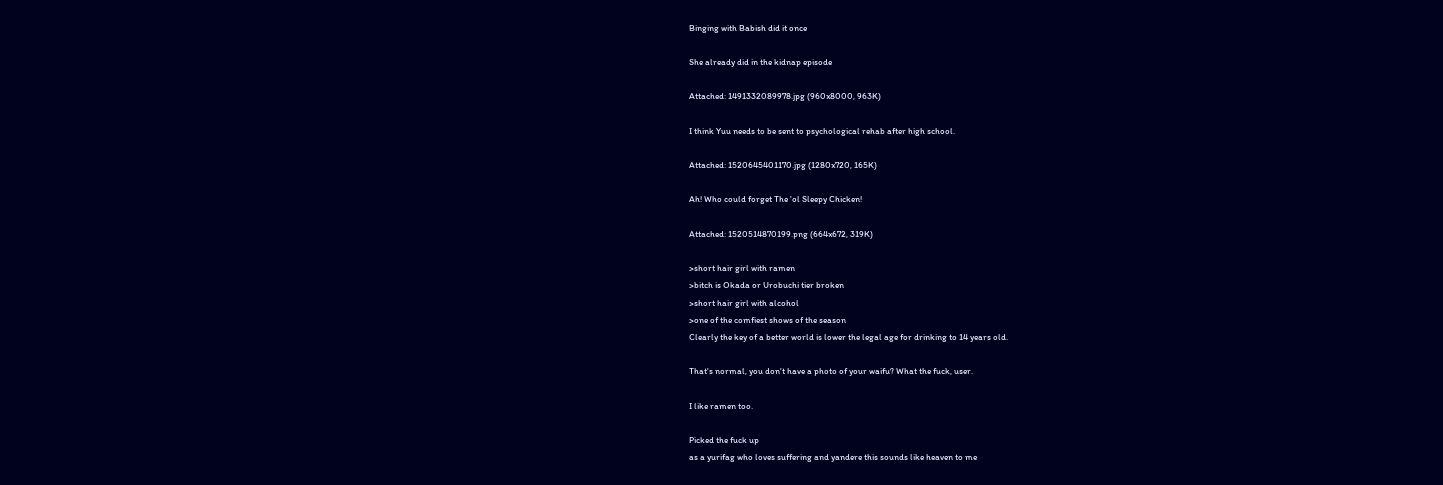Binging with Babish did it once

She already did in the kidnap episode

Attached: 1491332089978.jpg (960x8000, 963K)

I think Yuu needs to be sent to psychological rehab after high school.

Attached: 1520645401170.jpg (1280x720, 165K)

Ah! Who could forget The 'ol Sleepy Chicken!

Attached: 1520514870199.png (664x672, 319K)

>short hair girl with ramen
>bitch is Okada or Urobuchi tier broken
>short hair girl with alcohol
>one of the comfiest shows of the season
Clearly the key of a better world is lower the legal age for drinking to 14 years old.

That's normal, you don't have a photo of your waifu? What the fuck, user.

I like ramen too.

Picked the fuck up
as a yurifag who loves suffering and yandere this sounds like heaven to me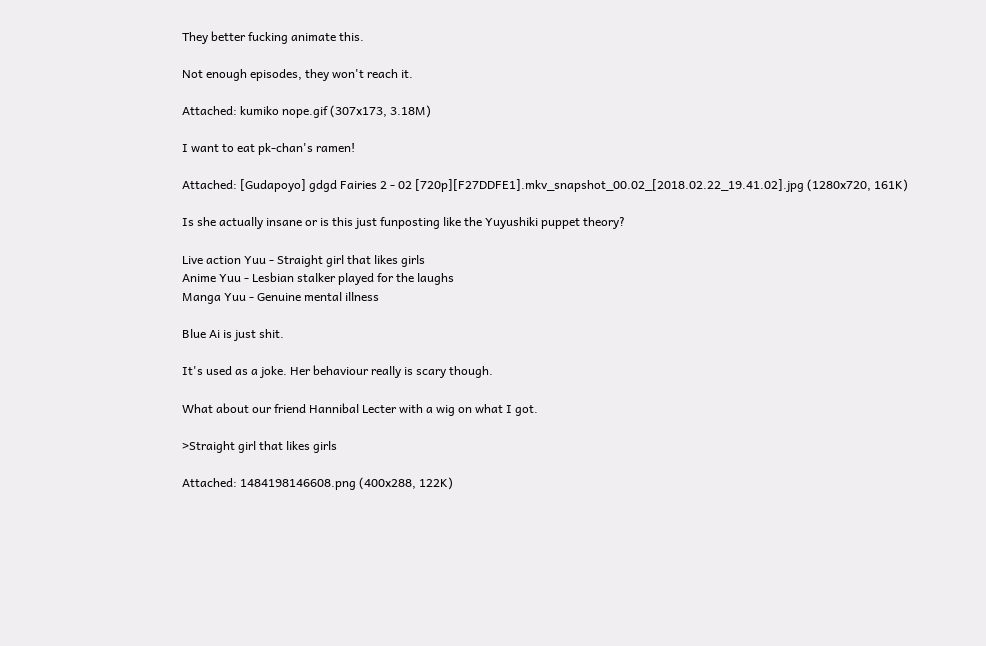They better fucking animate this.

Not enough episodes, they won't reach it.

Attached: kumiko nope.gif (307x173, 3.18M)

I want to eat pk-chan's ramen!

Attached: [Gudapoyo] gdgd Fairies 2 - 02 [720p][F27DDFE1].mkv_snapshot_00.02_[2018.02.22_19.41.02].jpg (1280x720, 161K)

Is she actually insane or is this just funposting like the Yuyushiki puppet theory?

Live action Yuu - Straight girl that likes girls
Anime Yuu - Lesbian stalker played for the laughs
Manga Yuu - Genuine mental illness

Blue Ai is just shit.

It's used as a joke. Her behaviour really is scary though.

What about our friend Hannibal Lecter with a wig on what I got.

>Straight girl that likes girls

Attached: 1484198146608.png (400x288, 122K)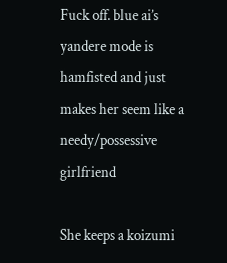Fuck off. blue ai’s yandere mode is hamfisted and just makes her seem like a needy/possessive girlfriend

She keeps a koizumi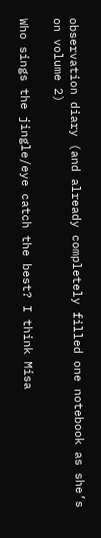observation diary (and already completely filled one notebook as she’s on volume 2)

Who sings the jingle/eye catch the best? I think Misa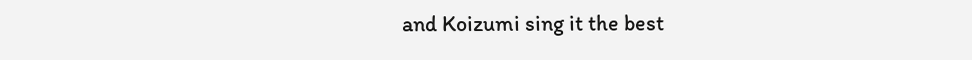and Koizumi sing it the best